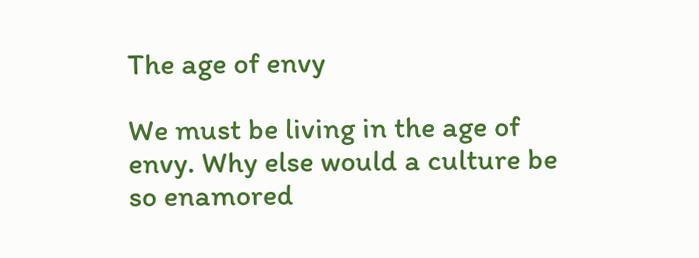The age of envy

We must be living in the age of envy. Why else would a culture be so enamored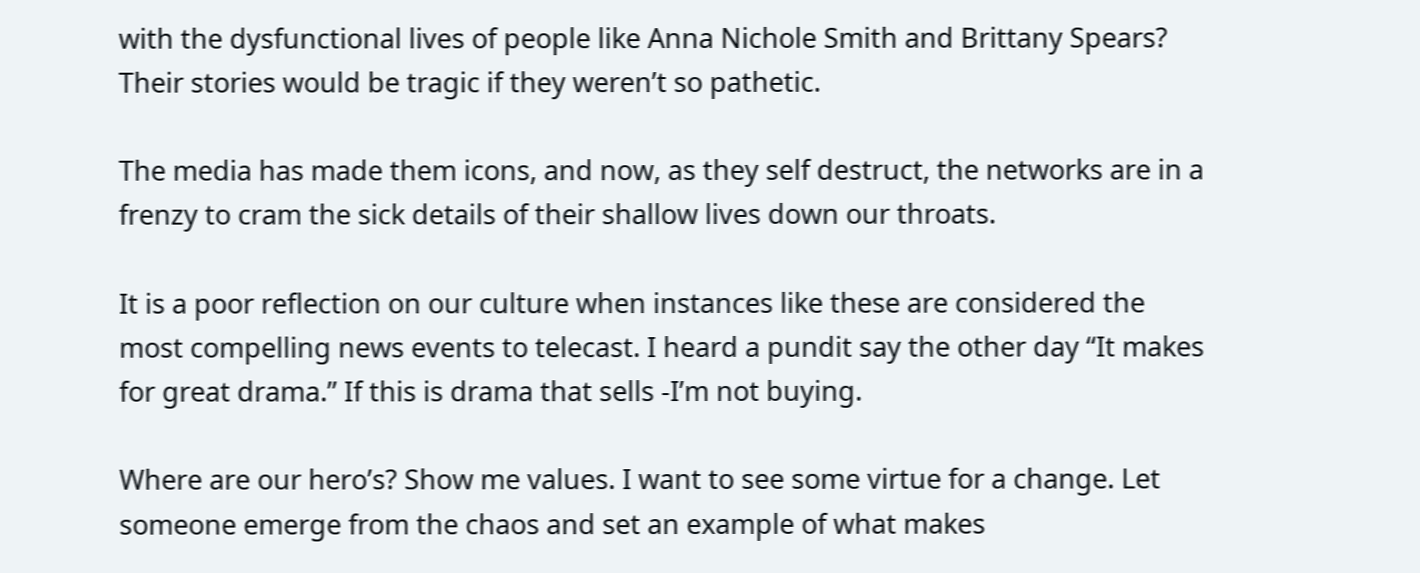with the dysfunctional lives of people like Anna Nichole Smith and Brittany Spears? Their stories would be tragic if they weren’t so pathetic.

The media has made them icons, and now, as they self destruct, the networks are in a frenzy to cram the sick details of their shallow lives down our throats.

It is a poor reflection on our culture when instances like these are considered the most compelling news events to telecast. I heard a pundit say the other day “It makes for great drama.” If this is drama that sells -I’m not buying.

Where are our hero’s? Show me values. I want to see some virtue for a change. Let someone emerge from the chaos and set an example of what makes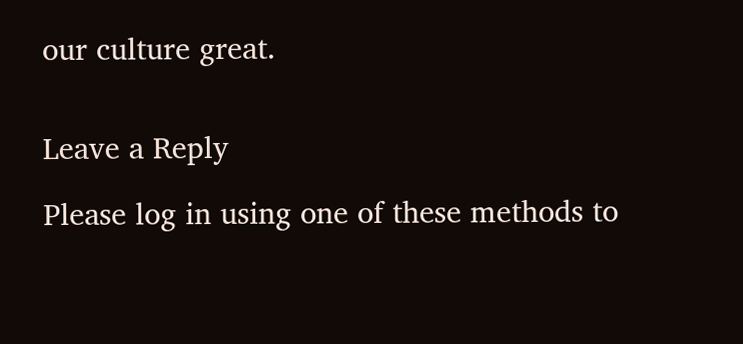our culture great.


Leave a Reply

Please log in using one of these methods to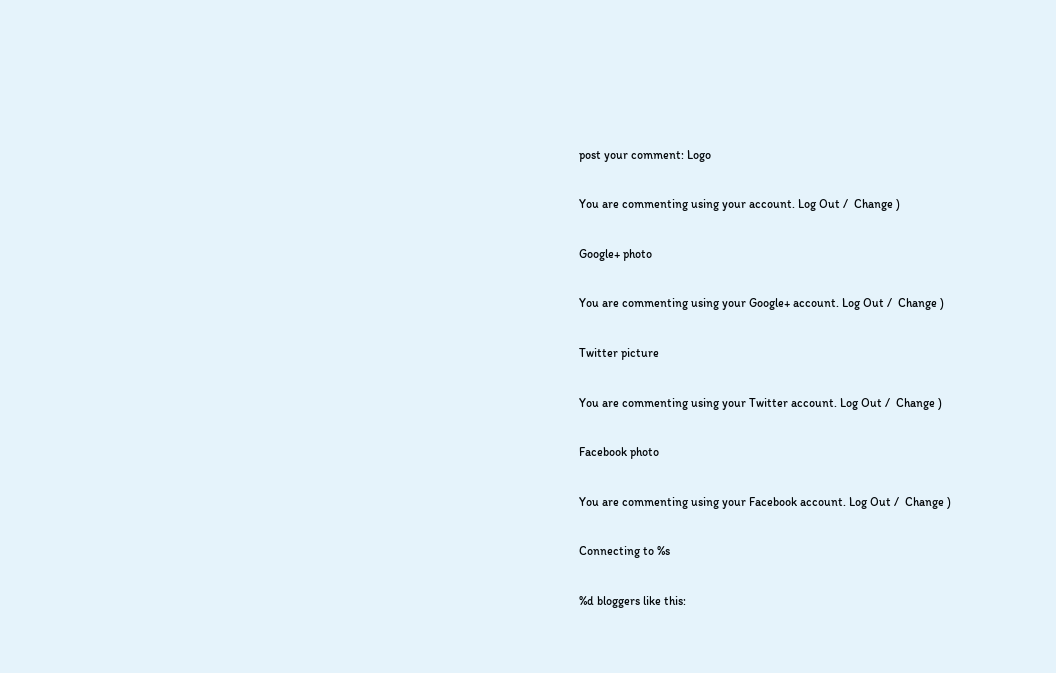post your comment: Logo

You are commenting using your account. Log Out /  Change )

Google+ photo

You are commenting using your Google+ account. Log Out /  Change )

Twitter picture

You are commenting using your Twitter account. Log Out /  Change )

Facebook photo

You are commenting using your Facebook account. Log Out /  Change )

Connecting to %s

%d bloggers like this: